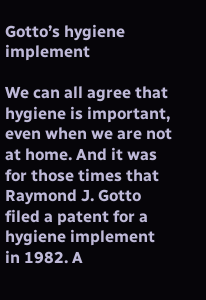Gotto’s hygiene implement

We can all agree that hygiene is important, even when we are not at home. And it was for those times that Raymond J. Gotto filed a patent for a hygiene implement in 1982. A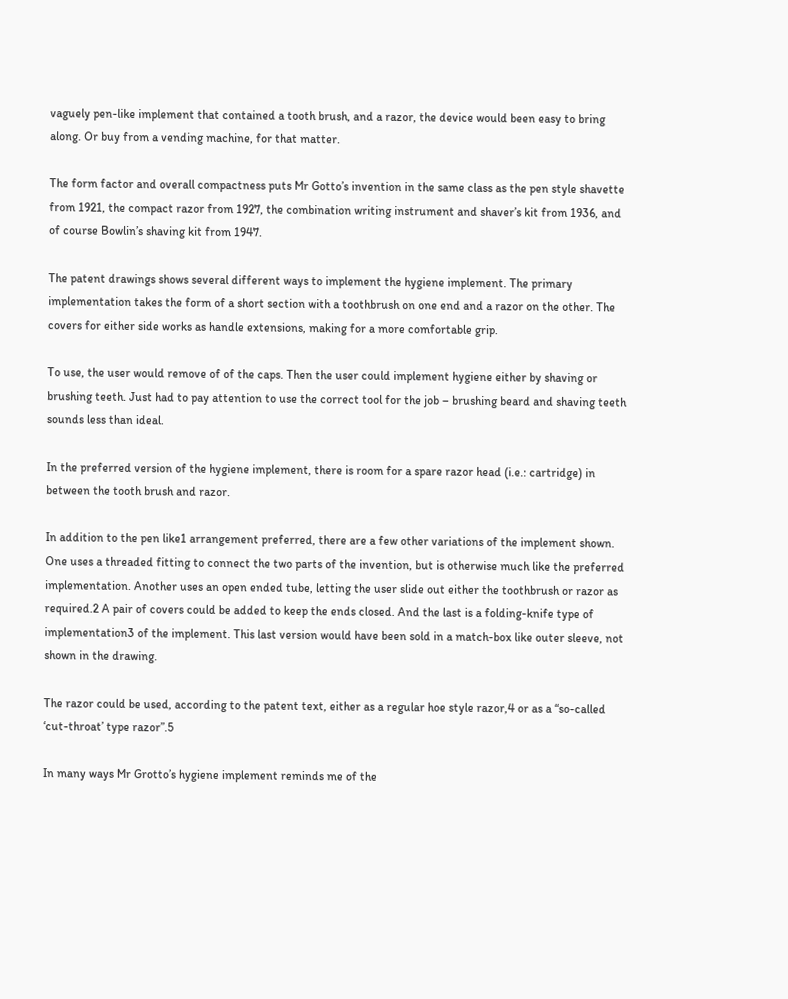vaguely pen-like implement that contained a tooth brush, and a razor, the device would been easy to bring along. Or buy from a vending machine, for that matter.

The form factor and overall compactness puts Mr Gotto’s invention in the same class as the pen style shavette from 1921, the compact razor from 1927, the combination writing instrument and shaver’s kit from 1936, and of course Bowlin’s shaving kit from 1947.

The patent drawings shows several different ways to implement the hygiene implement. The primary implementation takes the form of a short section with a toothbrush on one end and a razor on the other. The covers for either side works as handle extensions, making for a more comfortable grip.

To use, the user would remove of of the caps. Then the user could implement hygiene either by shaving or brushing teeth. Just had to pay attention to use the correct tool for the job – brushing beard and shaving teeth sounds less than ideal.

In the preferred version of the hygiene implement, there is room for a spare razor head (i.e.: cartridge) in between the tooth brush and razor.

In addition to the pen like1 arrangement preferred, there are a few other variations of the implement shown. One uses a threaded fitting to connect the two parts of the invention, but is otherwise much like the preferred implementation. Another uses an open ended tube, letting the user slide out either the toothbrush or razor as required.2 A pair of covers could be added to keep the ends closed. And the last is a folding-knife type of implementation3 of the implement. This last version would have been sold in a match-box like outer sleeve, not shown in the drawing.

The razor could be used, according to the patent text, either as a regular hoe style razor,4 or as a “so-called ‘cut-throat’ type razor”.5

In many ways Mr Grotto’s hygiene implement reminds me of the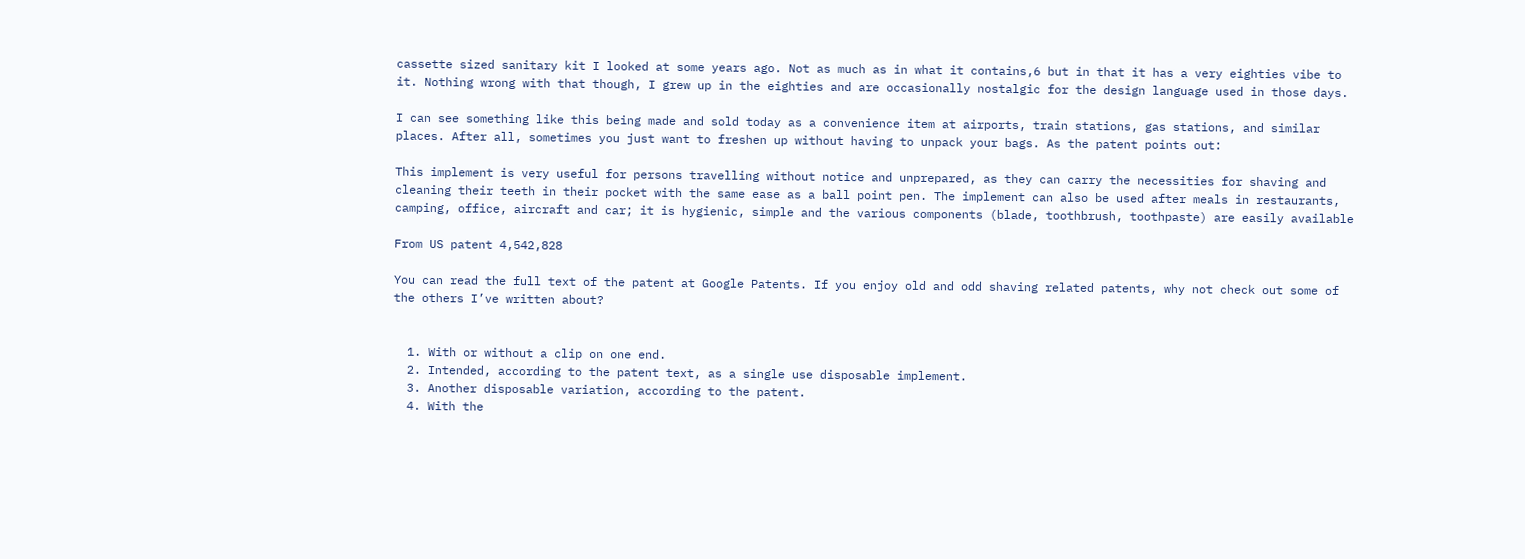cassette sized sanitary kit I looked at some years ago. Not as much as in what it contains,6 but in that it has a very eighties vibe to it. Nothing wrong with that though, I grew up in the eighties and are occasionally nostalgic for the design language used in those days.

I can see something like this being made and sold today as a convenience item at airports, train stations, gas stations, and similar places. After all, sometimes you just want to freshen up without having to unpack your bags. As the patent points out:

This implement is very useful for persons travelling without notice and unprepared, as they can carry the necessities for shaving and cleaning their teeth in their pocket with the same ease as a ball point pen. The implement can also be used after meals in restaurants, camping, office, aircraft and car; it is hygienic, simple and the various components (blade, toothbrush, toothpaste) are easily available

From US patent 4,542,828

You can read the full text of the patent at Google Patents. If you enjoy old and odd shaving related patents, why not check out some of the others I’ve written about?


  1. With or without a clip on one end.
  2. Intended, according to the patent text, as a single use disposable implement.
  3. Another disposable variation, according to the patent.
  4. With the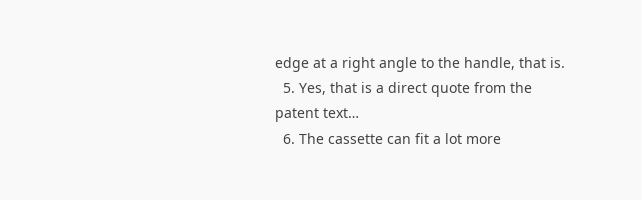edge at a right angle to the handle, that is.
  5. Yes, that is a direct quote from the patent text…
  6. The cassette can fit a lot more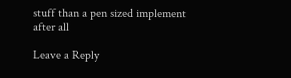stuff than a pen sized implement after all

Leave a Reply